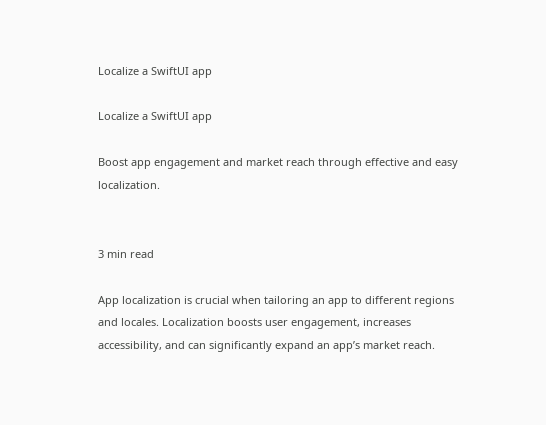Localize a SwiftUI app

Localize a SwiftUI app

Boost app engagement and market reach through effective and easy localization.


3 min read

App localization is crucial when tailoring an app to different regions and locales. Localization boosts user engagement, increases accessibility, and can significantly expand an app’s market reach.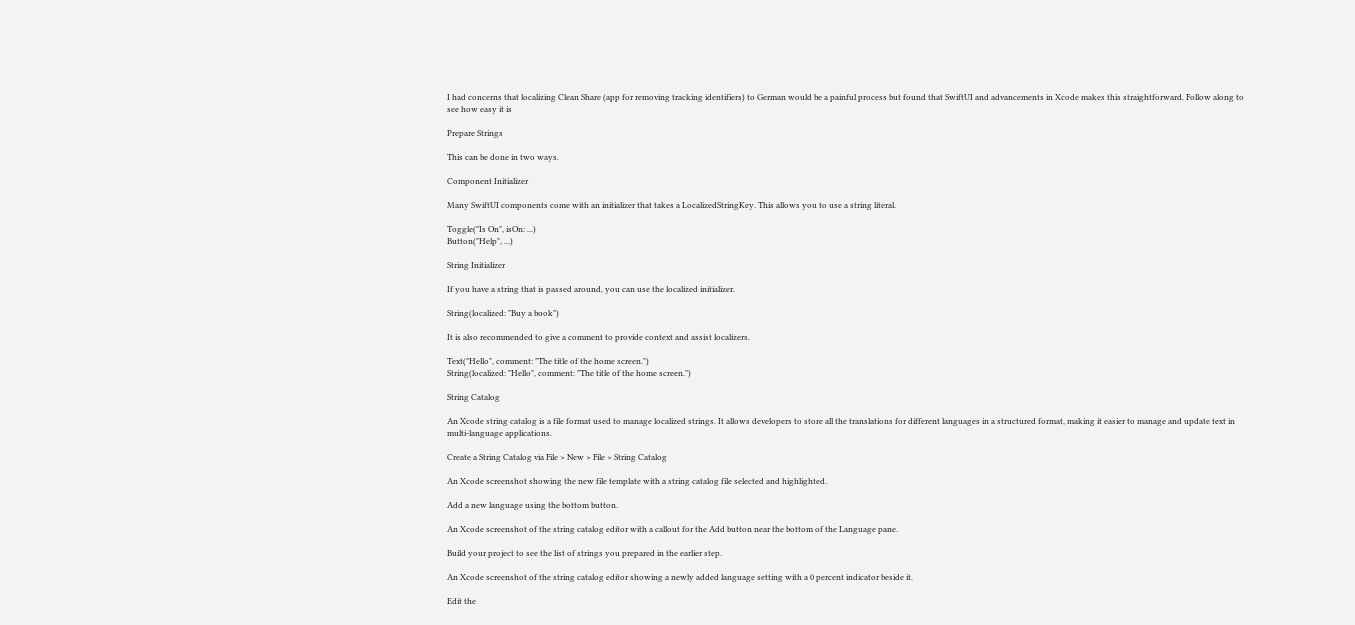I had concerns that localizing Clean Share (app for removing tracking identifiers) to German would be a painful process but found that SwiftUI and advancements in Xcode makes this straightforward. Follow along to see how easy it is

Prepare Strings

This can be done in two ways.

Component Initializer

Many SwiftUI components come with an initializer that takes a LocalizedStringKey. This allows you to use a string literal.

Toggle("Is On", isOn: ...)
Button("Help", ...)

String Initializer

If you have a string that is passed around, you can use the localized initializer.

String(localized: "Buy a book")

It is also recommended to give a comment to provide context and assist localizers.

Text("Hello", comment: "The title of the home screen.")
String(localized: "Hello", comment: "The title of the home screen.")

String Catalog

An Xcode string catalog is a file format used to manage localized strings. It allows developers to store all the translations for different languages in a structured format, making it easier to manage and update text in multi-language applications.

Create a String Catalog via File > New > File > String Catalog

An Xcode screenshot showing the new file template with a string catalog file selected and highlighted.

Add a new language using the bottom button.

An Xcode screenshot of the string catalog editor with a callout for the Add button near the bottom of the Language pane.

Build your project to see the list of strings you prepared in the earlier step.

An Xcode screenshot of the string catalog editor showing a newly added language setting with a 0 percent indicator beside it.

Edit the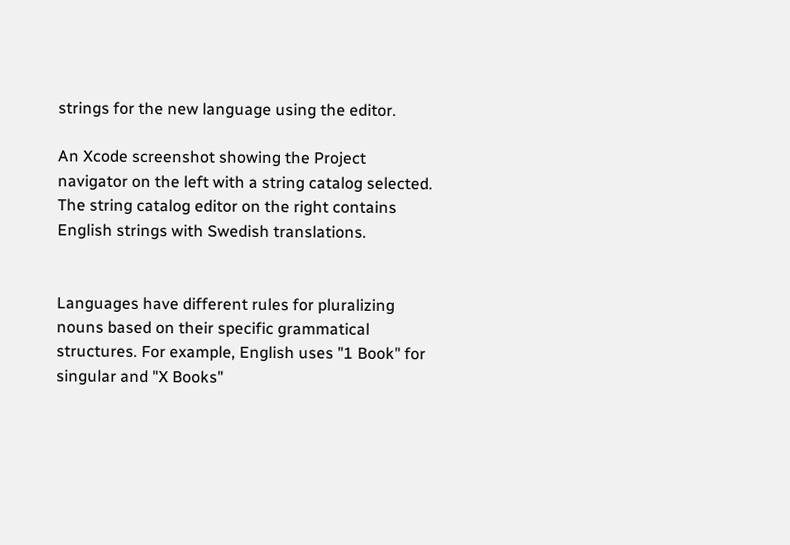strings for the new language using the editor.

An Xcode screenshot showing the Project navigator on the left with a string catalog selected. The string catalog editor on the right contains English strings with Swedish translations.


Languages have different rules for pluralizing nouns based on their specific grammatical structures. For example, English uses "1 Book" for singular and "X Books"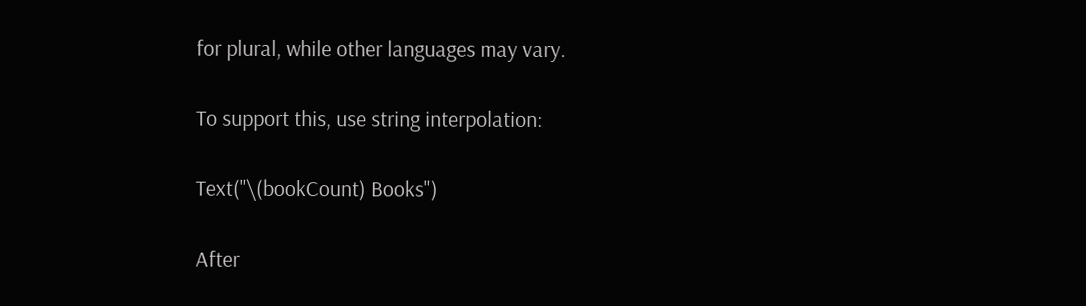for plural, while other languages may vary.

To support this, use string interpolation:

Text("\(bookCount) Books")

After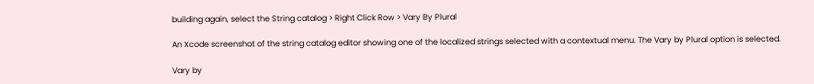building again, select the String catalog > Right Click Row > Vary By Plural

An Xcode screenshot of the string catalog editor showing one of the localized strings selected with a contextual menu. The Vary by Plural option is selected.

Vary by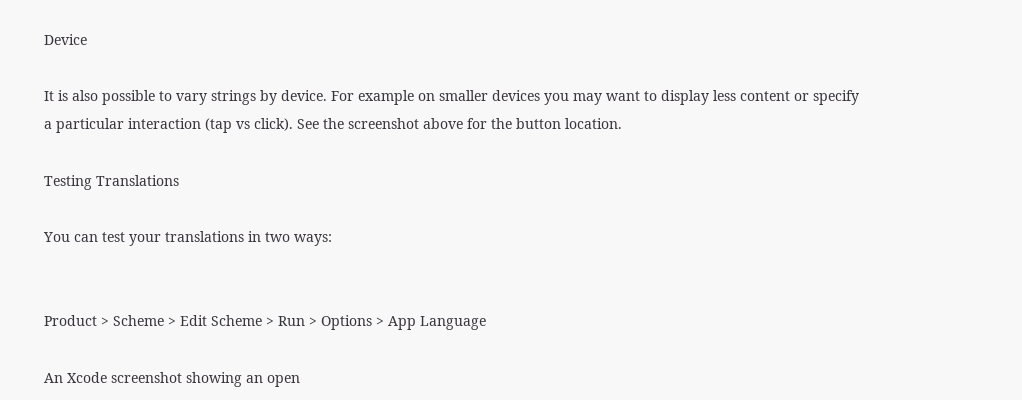Device

It is also possible to vary strings by device. For example on smaller devices you may want to display less content or specify a particular interaction (tap vs click). See the screenshot above for the button location.

Testing Translations

You can test your translations in two ways:


Product > Scheme > Edit Scheme > Run > Options > App Language

An Xcode screenshot showing an open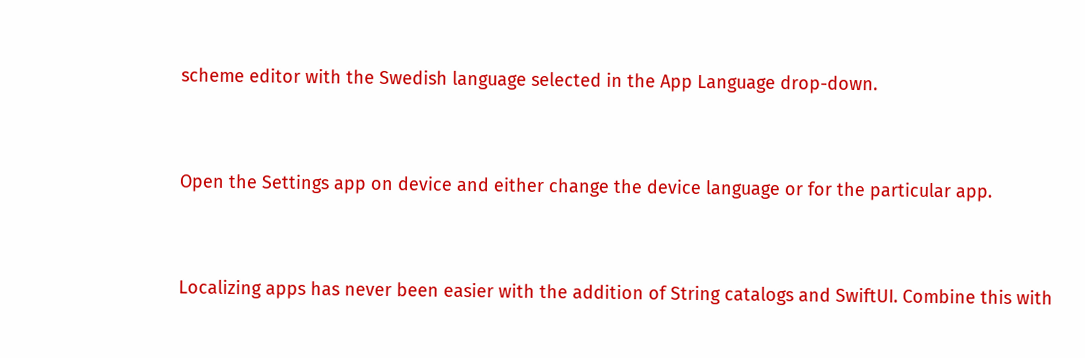scheme editor with the Swedish language selected in the App Language drop-down.


Open the Settings app on device and either change the device language or for the particular app.


Localizing apps has never been easier with the addition of String catalogs and SwiftUI. Combine this with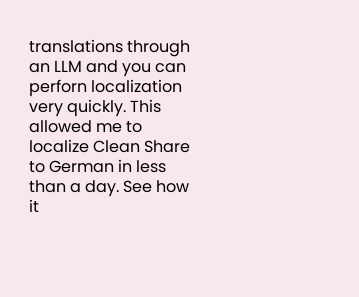translations through an LLM and you can perforn localization very quickly. This allowed me to localize Clean Share to German in less than a day. See how it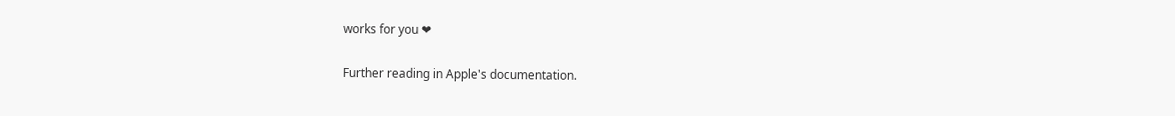works for you ❤

Further reading in Apple's documentation.